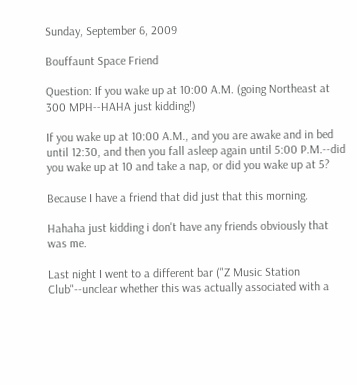Sunday, September 6, 2009

Bouffaunt Space Friend

Question: If you wake up at 10:00 A.M. (going Northeast at 300 MPH--HAHA just kidding!)

If you wake up at 10:00 A.M., and you are awake and in bed until 12:30, and then you fall asleep again until 5:00 P.M.--did you wake up at 10 and take a nap, or did you wake up at 5?

Because I have a friend that did just that this morning.

Hahaha just kidding i don't have any friends obviously that was me.

Last night I went to a different bar ("Z Music Station Club"--unclear whether this was actually associated with a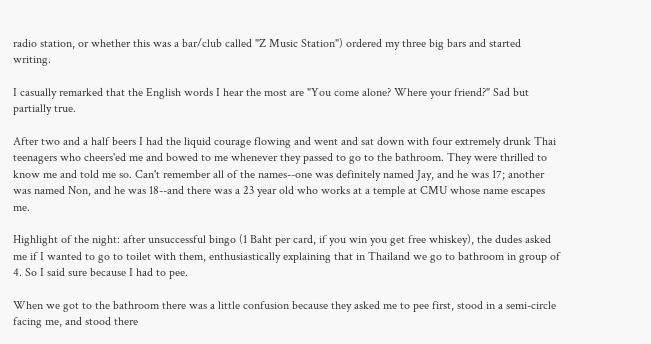radio station, or whether this was a bar/club called "Z Music Station") ordered my three big bars and started writing.

I casually remarked that the English words I hear the most are "You come alone? Where your friend?" Sad but partially true.

After two and a half beers I had the liquid courage flowing and went and sat down with four extremely drunk Thai teenagers who cheers'ed me and bowed to me whenever they passed to go to the bathroom. They were thrilled to know me and told me so. Can't remember all of the names--one was definitely named Jay, and he was 17; another was named Non, and he was 18--and there was a 23 year old who works at a temple at CMU whose name escapes me.

Highlight of the night: after unsuccessful bingo (1 Baht per card, if you win you get free whiskey), the dudes asked me if I wanted to go to toilet with them, enthusiastically explaining that in Thailand we go to bathroom in group of 4. So I said sure because I had to pee.

When we got to the bathroom there was a little confusion because they asked me to pee first, stood in a semi-circle facing me, and stood there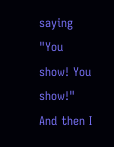saying "You show! You show!" And then I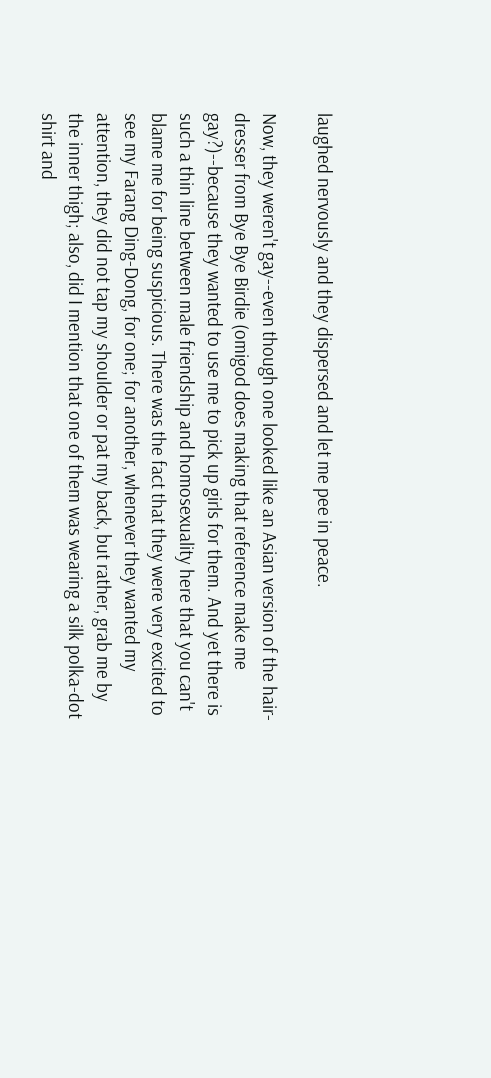laughed nervously and they dispersed and let me pee in peace.

Now, they weren't gay--even though one looked like an Asian version of the hair-dresser from Bye Bye Birdie (omigod does making that reference make me gay?)--because they wanted to use me to pick up girls for them. And yet there is such a thin line between male friendship and homosexuality here that you can't blame me for being suspicious. There was the fact that they were very excited to see my Farang Ding-Dong, for one; for another, whenever they wanted my attention, they did not tap my shoulder or pat my back, but rather, grab me by the inner thigh; also, did I mention that one of them was wearing a silk polka-dot shirt and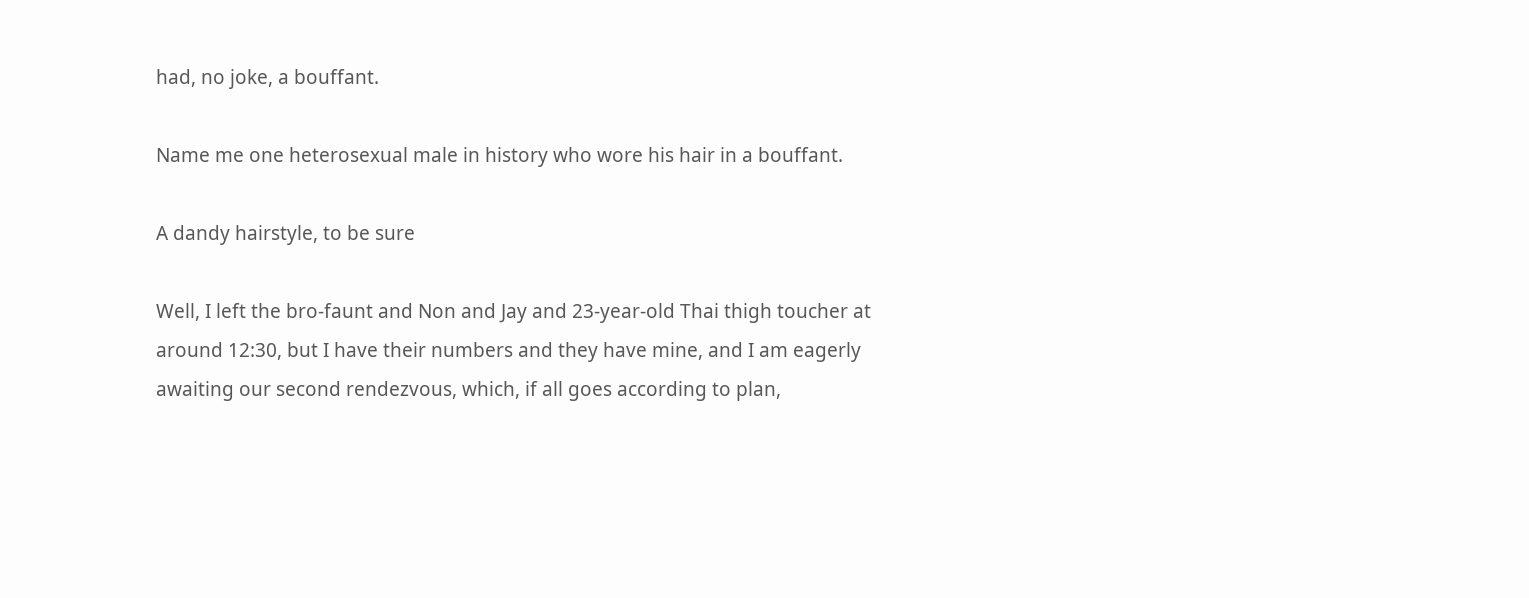had, no joke, a bouffant.

Name me one heterosexual male in history who wore his hair in a bouffant.

A dandy hairstyle, to be sure

Well, I left the bro-faunt and Non and Jay and 23-year-old Thai thigh toucher at around 12:30, but I have their numbers and they have mine, and I am eagerly awaiting our second rendezvous, which, if all goes according to plan,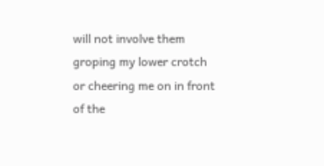will not involve them groping my lower crotch or cheering me on in front of the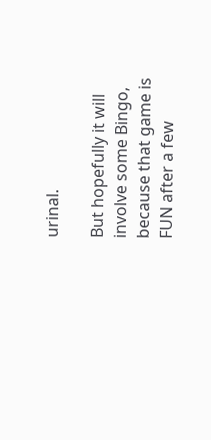urinal.

But hopefully it will involve some Bingo, because that game is FUN after a few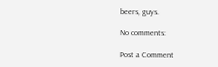beers, guys.

No comments:

Post a Comment